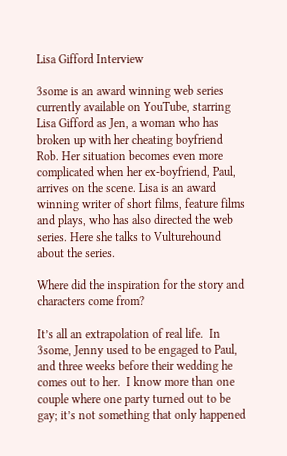Lisa Gifford Interview

3some is an award winning web series currently available on YouTube, starring Lisa Gifford as Jen, a woman who has broken up with her cheating boyfriend Rob. Her situation becomes even more complicated when her ex-boyfriend, Paul, arrives on the scene. Lisa is an award winning writer of short films, feature films and plays, who has also directed the web series. Here she talks to Vulturehound about the series.

Where did the inspiration for the story and characters come from?

It’s all an extrapolation of real life.  In 3some, Jenny used to be engaged to Paul, and three weeks before their wedding he comes out to her.  I know more than one couple where one party turned out to be gay; it’s not something that only happened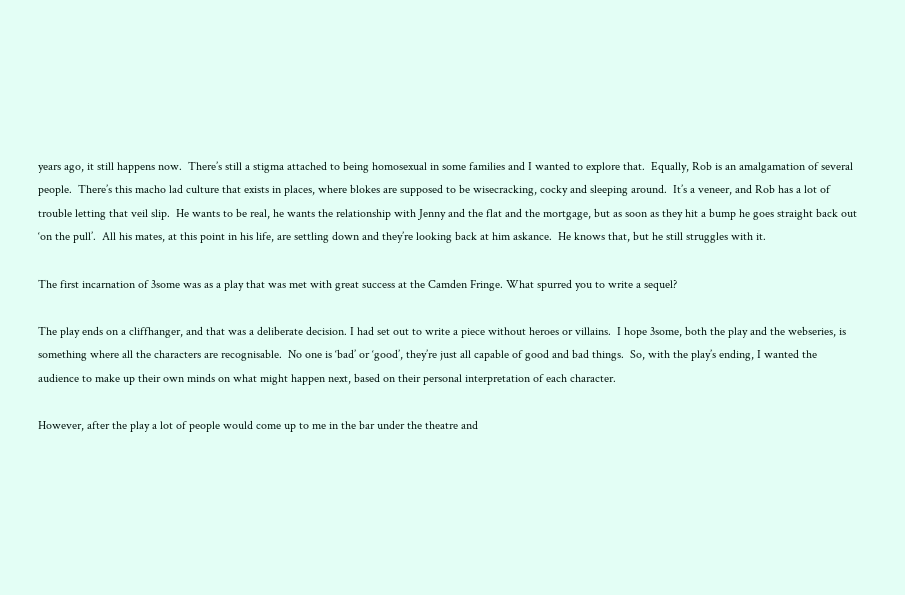years ago, it still happens now.  There’s still a stigma attached to being homosexual in some families and I wanted to explore that.  Equally, Rob is an amalgamation of several people.  There’s this macho lad culture that exists in places, where blokes are supposed to be wisecracking, cocky and sleeping around.  It’s a veneer, and Rob has a lot of trouble letting that veil slip.  He wants to be real, he wants the relationship with Jenny and the flat and the mortgage, but as soon as they hit a bump he goes straight back out ‘on the pull’.  All his mates, at this point in his life, are settling down and they’re looking back at him askance.  He knows that, but he still struggles with it.

The first incarnation of 3some was as a play that was met with great success at the Camden Fringe. What spurred you to write a sequel?

The play ends on a cliffhanger, and that was a deliberate decision. I had set out to write a piece without heroes or villains.  I hope 3some, both the play and the webseries, is something where all the characters are recognisable.  No one is ‘bad’ or ‘good’, they’re just all capable of good and bad things.  So, with the play’s ending, I wanted the audience to make up their own minds on what might happen next, based on their personal interpretation of each character.

However, after the play a lot of people would come up to me in the bar under the theatre and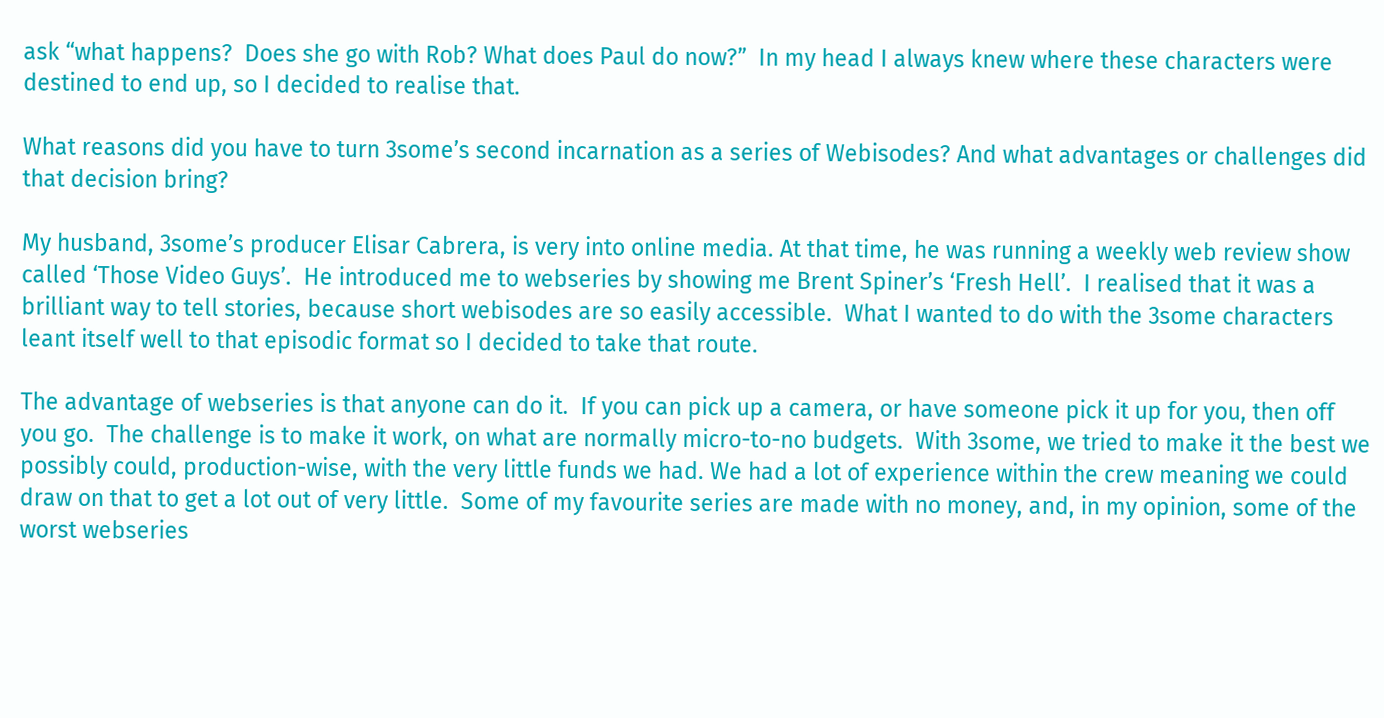ask “what happens?  Does she go with Rob? What does Paul do now?”  In my head I always knew where these characters were destined to end up, so I decided to realise that.

What reasons did you have to turn 3some’s second incarnation as a series of Webisodes? And what advantages or challenges did that decision bring?

My husband, 3some’s producer Elisar Cabrera, is very into online media. At that time, he was running a weekly web review show called ‘Those Video Guys’.  He introduced me to webseries by showing me Brent Spiner’s ‘Fresh Hell’.  I realised that it was a brilliant way to tell stories, because short webisodes are so easily accessible.  What I wanted to do with the 3some characters leant itself well to that episodic format so I decided to take that route.

The advantage of webseries is that anyone can do it.  If you can pick up a camera, or have someone pick it up for you, then off you go.  The challenge is to make it work, on what are normally micro-to-no budgets.  With 3some, we tried to make it the best we possibly could, production-wise, with the very little funds we had. We had a lot of experience within the crew meaning we could draw on that to get a lot out of very little.  Some of my favourite series are made with no money, and, in my opinion, some of the worst webseries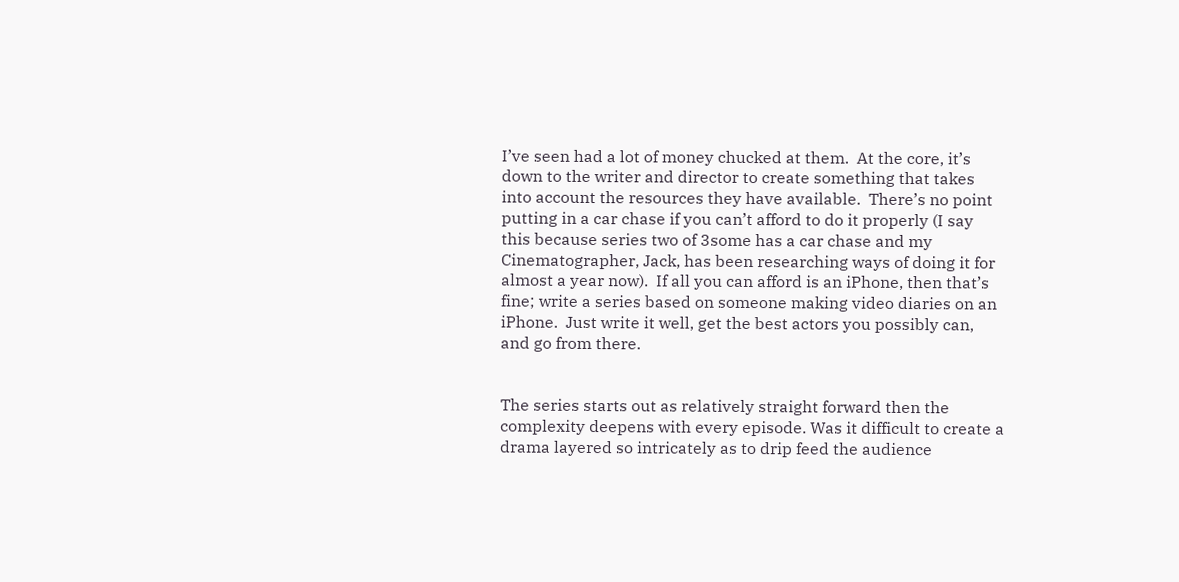I’ve seen had a lot of money chucked at them.  At the core, it’s down to the writer and director to create something that takes into account the resources they have available.  There’s no point putting in a car chase if you can’t afford to do it properly (I say this because series two of 3some has a car chase and my Cinematographer, Jack, has been researching ways of doing it for almost a year now).  If all you can afford is an iPhone, then that’s fine; write a series based on someone making video diaries on an iPhone.  Just write it well, get the best actors you possibly can, and go from there.


The series starts out as relatively straight forward then the complexity deepens with every episode. Was it difficult to create a drama layered so intricately as to drip feed the audience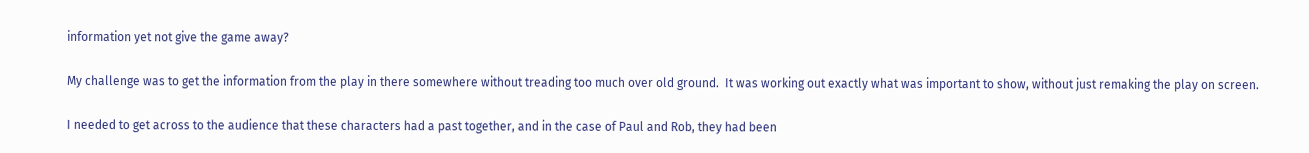information yet not give the game away?

My challenge was to get the information from the play in there somewhere without treading too much over old ground.  It was working out exactly what was important to show, without just remaking the play on screen.

I needed to get across to the audience that these characters had a past together, and in the case of Paul and Rob, they had been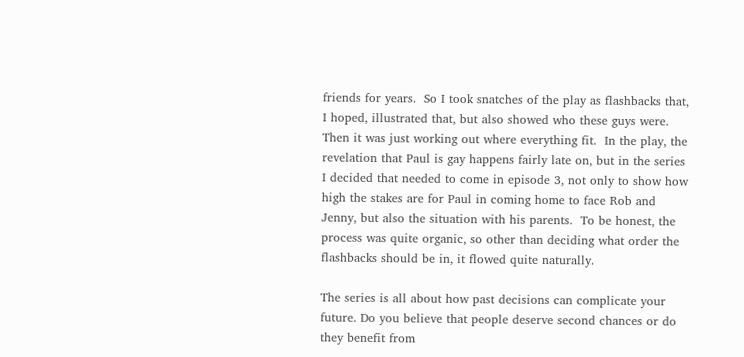friends for years.  So I took snatches of the play as flashbacks that, I hoped, illustrated that, but also showed who these guys were.  Then it was just working out where everything fit.  In the play, the revelation that Paul is gay happens fairly late on, but in the series I decided that needed to come in episode 3, not only to show how high the stakes are for Paul in coming home to face Rob and Jenny, but also the situation with his parents.  To be honest, the process was quite organic, so other than deciding what order the flashbacks should be in, it flowed quite naturally.

The series is all about how past decisions can complicate your future. Do you believe that people deserve second chances or do they benefit from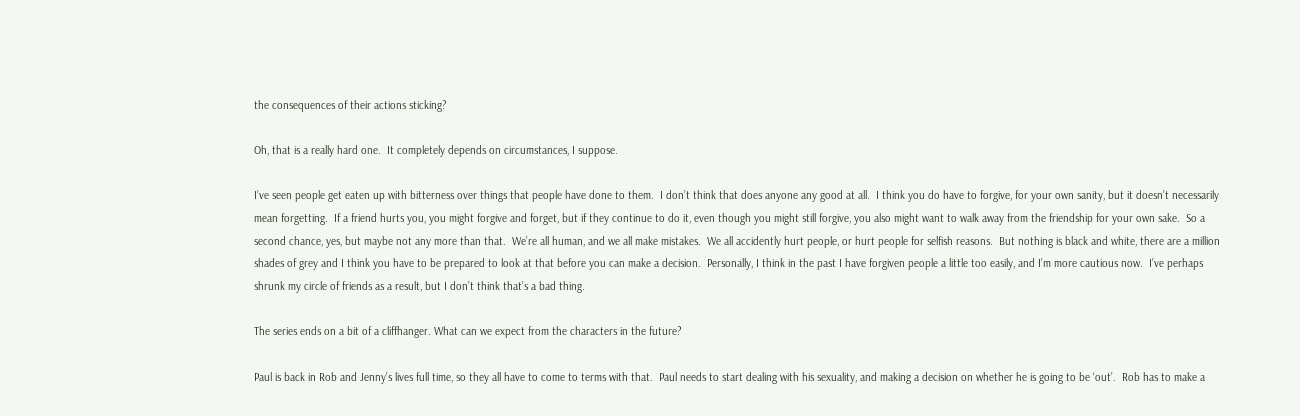the consequences of their actions sticking?

Oh, that is a really hard one.  It completely depends on circumstances, I suppose.

I’ve seen people get eaten up with bitterness over things that people have done to them.  I don’t think that does anyone any good at all.  I think you do have to forgive, for your own sanity, but it doesn’t necessarily mean forgetting.  If a friend hurts you, you might forgive and forget, but if they continue to do it, even though you might still forgive, you also might want to walk away from the friendship for your own sake.  So a second chance, yes, but maybe not any more than that.  We’re all human, and we all make mistakes.  We all accidently hurt people, or hurt people for selfish reasons.  But nothing is black and white, there are a million shades of grey and I think you have to be prepared to look at that before you can make a decision.  Personally, I think in the past I have forgiven people a little too easily, and I’m more cautious now.  I’ve perhaps shrunk my circle of friends as a result, but I don’t think that’s a bad thing.

The series ends on a bit of a cliffhanger. What can we expect from the characters in the future?

Paul is back in Rob and Jenny’s lives full time, so they all have to come to terms with that.  Paul needs to start dealing with his sexuality, and making a decision on whether he is going to be ‘out’.  Rob has to make a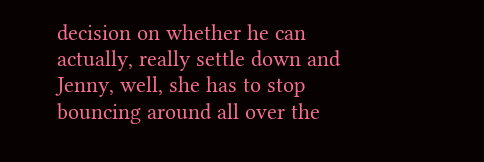decision on whether he can actually, really settle down and Jenny, well, she has to stop bouncing around all over the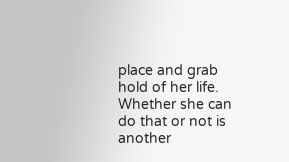place and grab hold of her life.  Whether she can do that or not is another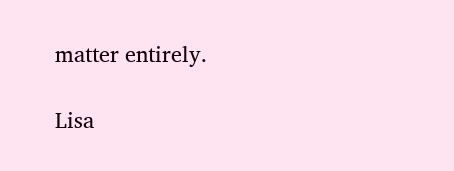matter entirely.

Lisa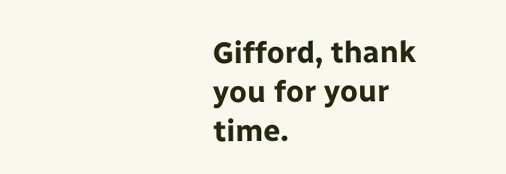Gifford, thank you for your time.